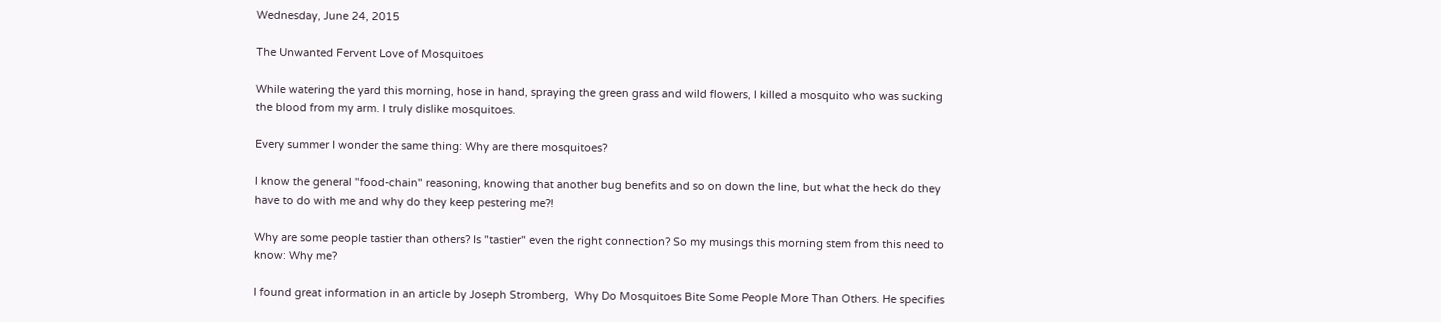Wednesday, June 24, 2015

The Unwanted Fervent Love of Mosquitoes

While watering the yard this morning, hose in hand, spraying the green grass and wild flowers, I killed a mosquito who was sucking the blood from my arm. I truly dislike mosquitoes.

Every summer I wonder the same thing: Why are there mosquitoes?

I know the general "food-chain" reasoning, knowing that another bug benefits and so on down the line, but what the heck do they have to do with me and why do they keep pestering me?!

Why are some people tastier than others? Is "tastier" even the right connection? So my musings this morning stem from this need to know: Why me?

I found great information in an article by Joseph Stromberg,  Why Do Mosquitoes Bite Some People More Than Others. He specifies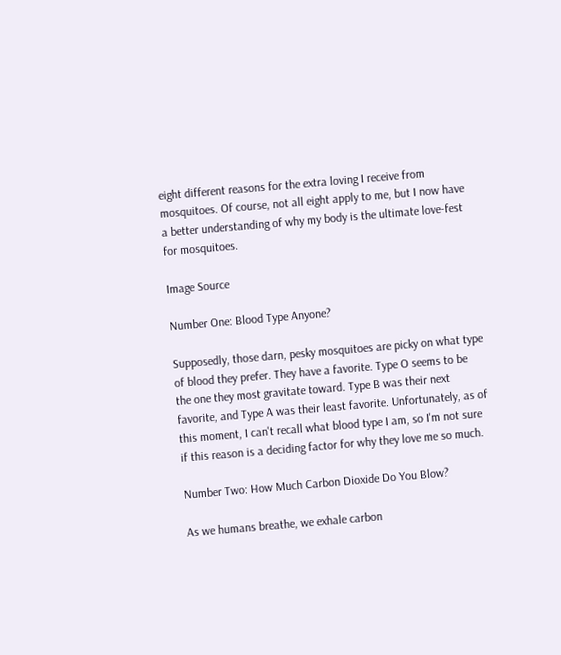eight different reasons for the extra loving I receive from mosquitoes. Of course, not all eight apply to me, but I now have a better understanding of why my body is the ultimate love-fest for mosquitoes.

Image Source

Number One: Blood Type Anyone?

Supposedly, those darn, pesky mosquitoes are picky on what type of blood they prefer. They have a favorite. Type O seems to be the one they most gravitate toward. Type B was their next favorite, and Type A was their least favorite. Unfortunately, as of this moment, I can't recall what blood type I am, so I'm not sure if this reason is a deciding factor for why they love me so much.

Number Two: How Much Carbon Dioxide Do You Blow?

As we humans breathe, we exhale carbon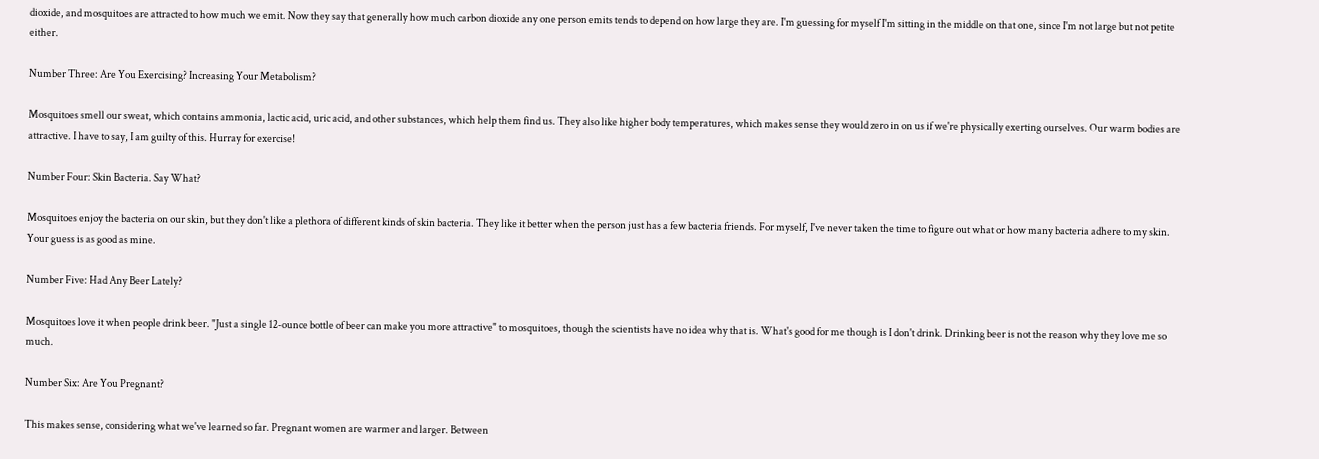dioxide, and mosquitoes are attracted to how much we emit. Now they say that generally how much carbon dioxide any one person emits tends to depend on how large they are. I'm guessing for myself I'm sitting in the middle on that one, since I'm not large but not petite either.

Number Three: Are You Exercising? Increasing Your Metabolism?

Mosquitoes smell our sweat, which contains ammonia, lactic acid, uric acid, and other substances, which help them find us. They also like higher body temperatures, which makes sense they would zero in on us if we're physically exerting ourselves. Our warm bodies are attractive. I have to say, I am guilty of this. Hurray for exercise!

Number Four: Skin Bacteria. Say What?

Mosquitoes enjoy the bacteria on our skin, but they don't like a plethora of different kinds of skin bacteria. They like it better when the person just has a few bacteria friends. For myself, I've never taken the time to figure out what or how many bacteria adhere to my skin. Your guess is as good as mine.

Number Five: Had Any Beer Lately?

Mosquitoes love it when people drink beer. "Just a single 12-ounce bottle of beer can make you more attractive" to mosquitoes, though the scientists have no idea why that is. What's good for me though is I don't drink. Drinking beer is not the reason why they love me so much.

Number Six: Are You Pregnant?

This makes sense, considering what we've learned so far. Pregnant women are warmer and larger. Between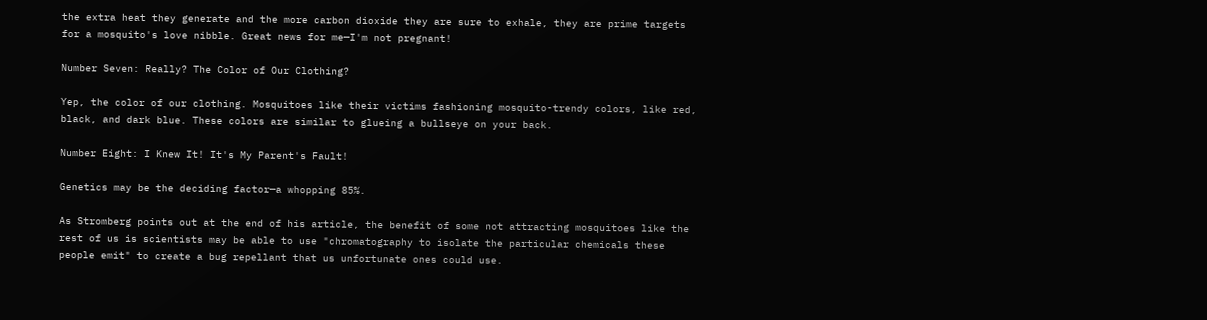the extra heat they generate and the more carbon dioxide they are sure to exhale, they are prime targets for a mosquito's love nibble. Great news for me—I'm not pregnant!

Number Seven: Really? The Color of Our Clothing?

Yep, the color of our clothing. Mosquitoes like their victims fashioning mosquito-trendy colors, like red, black, and dark blue. These colors are similar to glueing a bullseye on your back.

Number Eight: I Knew It! It's My Parent's Fault!

Genetics may be the deciding factor—a whopping 85%.

As Stromberg points out at the end of his article, the benefit of some not attracting mosquitoes like the rest of us is scientists may be able to use "chromatography to isolate the particular chemicals these people emit" to create a bug repellant that us unfortunate ones could use.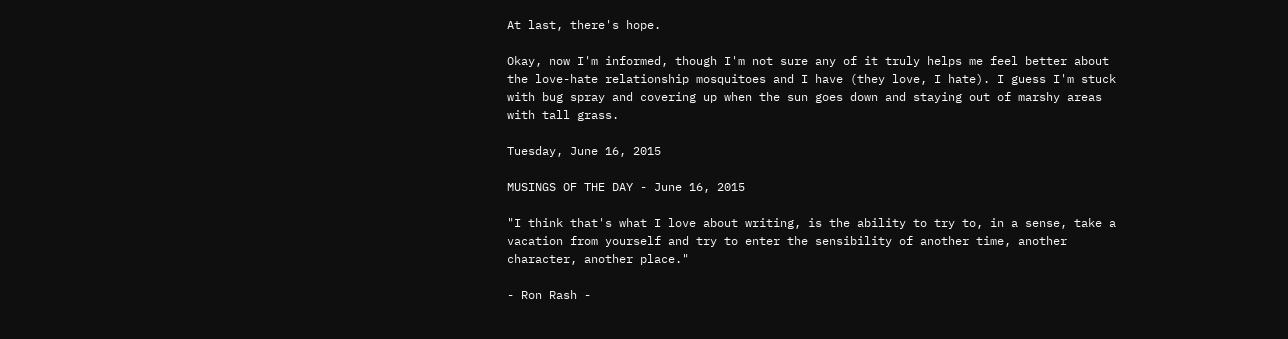At last, there's hope.

Okay, now I'm informed, though I'm not sure any of it truly helps me feel better about the love-hate relationship mosquitoes and I have (they love, I hate). I guess I'm stuck with bug spray and covering up when the sun goes down and staying out of marshy areas with tall grass.

Tuesday, June 16, 2015

MUSINGS OF THE DAY - June 16, 2015

"I think that's what I love about writing, is the ability to try to, in a sense, take a vacation from yourself and try to enter the sensibility of another time, another character, another place."

- Ron Rash -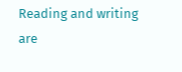Reading and writing are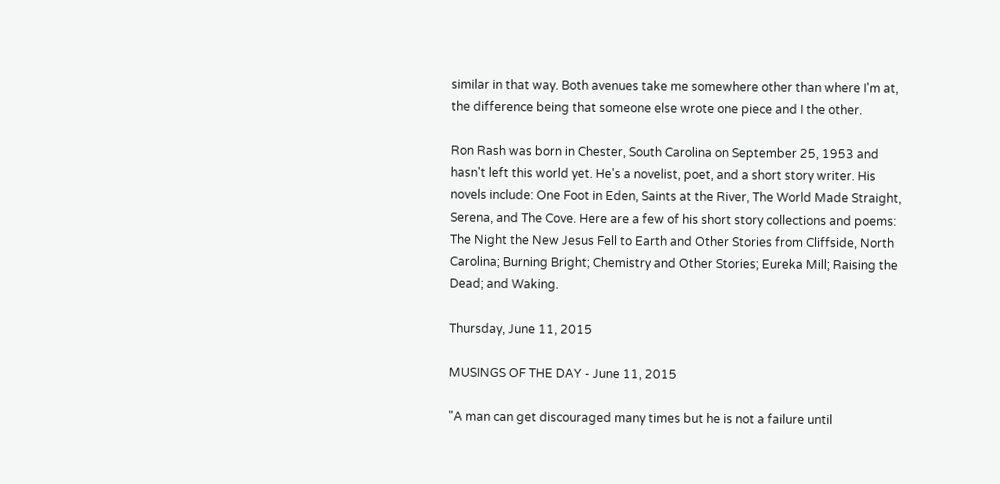similar in that way. Both avenues take me somewhere other than where I'm at, the difference being that someone else wrote one piece and I the other.

Ron Rash was born in Chester, South Carolina on September 25, 1953 and hasn't left this world yet. He's a novelist, poet, and a short story writer. His novels include: One Foot in Eden, Saints at the River, The World Made Straight, Serena, and The Cove. Here are a few of his short story collections and poems: The Night the New Jesus Fell to Earth and Other Stories from Cliffside, North Carolina; Burning Bright; Chemistry and Other Stories; Eureka Mill; Raising the Dead; and Waking.

Thursday, June 11, 2015

MUSINGS OF THE DAY - June 11, 2015

"A man can get discouraged many times but he is not a failure until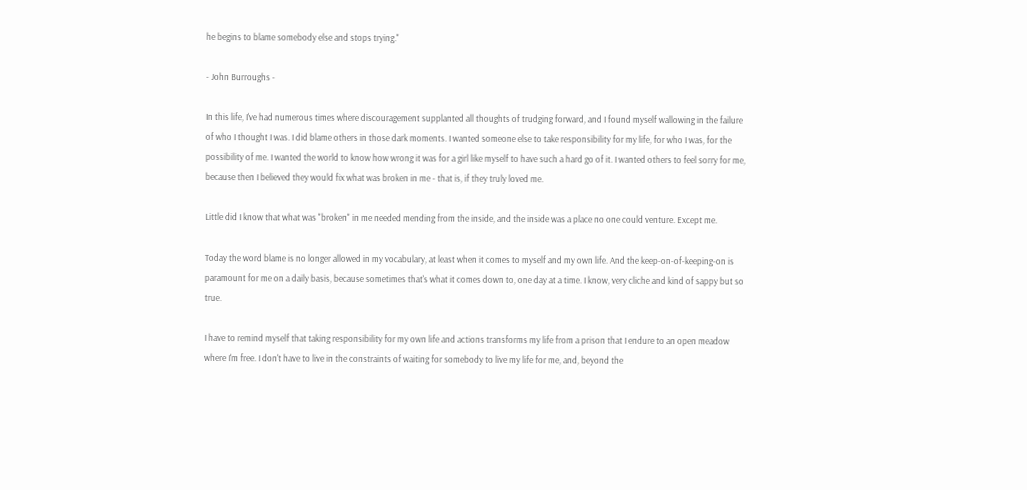he begins to blame somebody else and stops trying."

- John Burroughs -

In this life, I've had numerous times where discouragement supplanted all thoughts of trudging forward, and I found myself wallowing in the failure of who I thought I was. I did blame others in those dark moments. I wanted someone else to take responsibility for my life, for who I was, for the possibility of me. I wanted the world to know how wrong it was for a girl like myself to have such a hard go of it. I wanted others to feel sorry for me, because then I believed they would fix what was broken in me - that is, if they truly loved me.

Little did I know that what was "broken" in me needed mending from the inside, and the inside was a place no one could venture. Except me.

Today the word blame is no longer allowed in my vocabulary, at least when it comes to myself and my own life. And the keep-on-of-keeping-on is paramount for me on a daily basis, because sometimes that's what it comes down to, one day at a time. I know, very cliche and kind of sappy but so true.

I have to remind myself that taking responsibility for my own life and actions transforms my life from a prison that I endure to an open meadow where I'm free. I don't have to live in the constraints of waiting for somebody to live my life for me, and, beyond the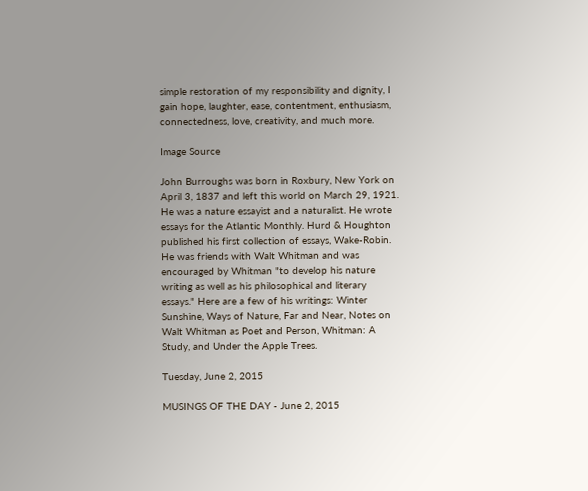simple restoration of my responsibility and dignity, I gain hope, laughter, ease, contentment, enthusiasm, connectedness, love, creativity, and much more.

Image Source

John Burroughs was born in Roxbury, New York on April 3, 1837 and left this world on March 29, 1921. He was a nature essayist and a naturalist. He wrote essays for the Atlantic Monthly. Hurd & Houghton published his first collection of essays, Wake-Robin. He was friends with Walt Whitman and was encouraged by Whitman "to develop his nature writing as well as his philosophical and literary essays." Here are a few of his writings: Winter Sunshine, Ways of Nature, Far and Near, Notes on Walt Whitman as Poet and Person, Whitman: A Study, and Under the Apple Trees.

Tuesday, June 2, 2015

MUSINGS OF THE DAY - June 2, 2015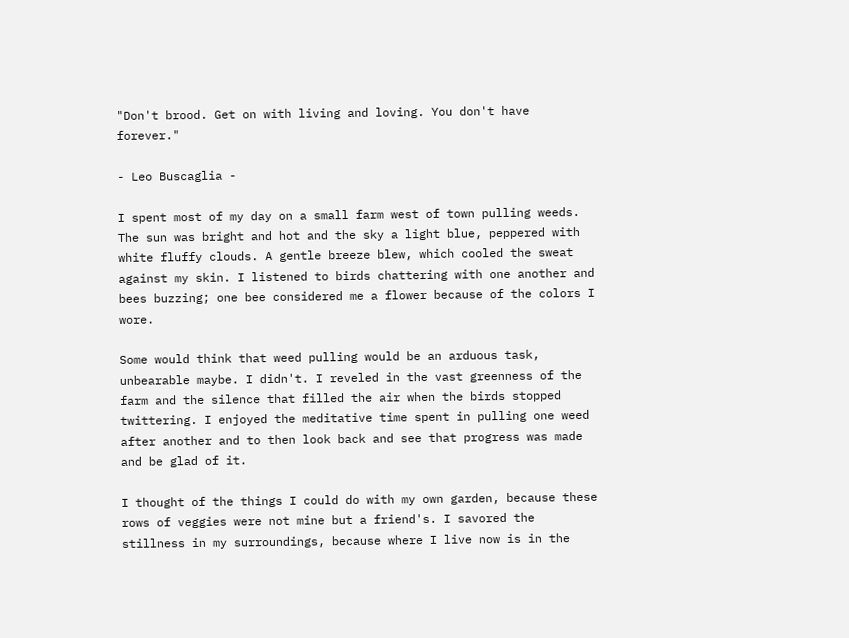"Don't brood. Get on with living and loving. You don't have forever."

- Leo Buscaglia -

I spent most of my day on a small farm west of town pulling weeds. The sun was bright and hot and the sky a light blue, peppered with white fluffy clouds. A gentle breeze blew, which cooled the sweat against my skin. I listened to birds chattering with one another and bees buzzing; one bee considered me a flower because of the colors I wore.

Some would think that weed pulling would be an arduous task, unbearable maybe. I didn't. I reveled in the vast greenness of the farm and the silence that filled the air when the birds stopped twittering. I enjoyed the meditative time spent in pulling one weed after another and to then look back and see that progress was made and be glad of it.

I thought of the things I could do with my own garden, because these rows of veggies were not mine but a friend's. I savored the stillness in my surroundings, because where I live now is in the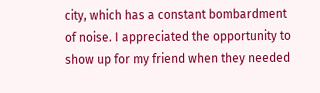city, which has a constant bombardment of noise. I appreciated the opportunity to show up for my friend when they needed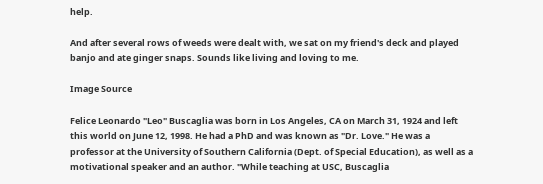help.

And after several rows of weeds were dealt with, we sat on my friend's deck and played banjo and ate ginger snaps. Sounds like living and loving to me.

Image Source

Felice Leonardo "Leo" Buscaglia was born in Los Angeles, CA on March 31, 1924 and left this world on June 12, 1998. He had a PhD and was known as "Dr. Love." He was a professor at the University of Southern California (Dept. of Special Education), as well as a motivational speaker and an author. "While teaching at USC, Buscaglia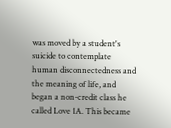was moved by a student's suicide to contemplate human disconnectedness and the meaning of life, and began a non-credit class he called Love 1A. This became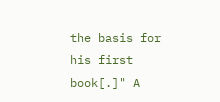the basis for his first book[.]" A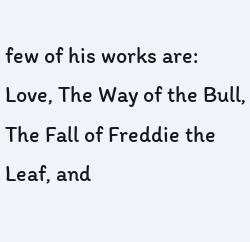few of his works are: Love, The Way of the Bull, The Fall of Freddie the Leaf, and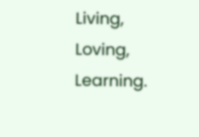Living, Loving, Learning.